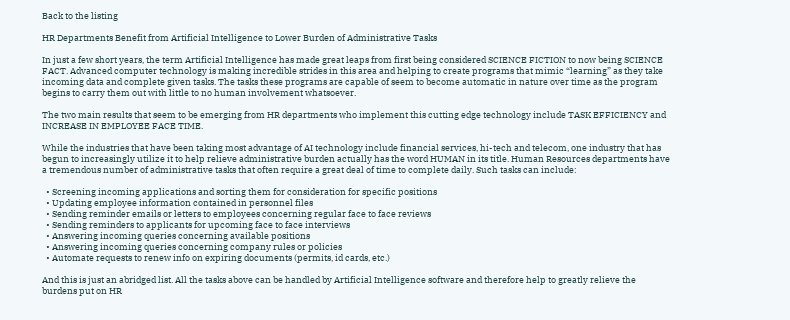Back to the listing

HR Departments Benefit from Artificial Intelligence to Lower Burden of Administrative Tasks

In just a few short years, the term Artificial Intelligence has made great leaps from first being considered SCIENCE FICTION to now being SCIENCE FACT. Advanced computer technology is making incredible strides in this area and helping to create programs that mimic “learning” as they take incoming data and complete given tasks. The tasks these programs are capable of seem to become automatic in nature over time as the program begins to carry them out with little to no human involvement whatsoever.

The two main results that seem to be emerging from HR departments who implement this cutting edge technology include TASK EFFICIENCY and INCREASE IN EMPLOYEE FACE TIME.

While the industries that have been taking most advantage of AI technology include financial services, hi-tech and telecom, one industry that has begun to increasingly utilize it to help relieve administrative burden actually has the word HUMAN in its title. Human Resources departments have a tremendous number of administrative tasks that often require a great deal of time to complete daily. Such tasks can include:

  • Screening incoming applications and sorting them for consideration for specific positions
  • Updating employee information contained in personnel files
  • Sending reminder emails or letters to employees concerning regular face to face reviews
  • Sending reminders to applicants for upcoming face to face interviews
  • Answering incoming queries concerning available positions
  • Answering incoming queries concerning company rules or policies
  • Automate requests to renew info on expiring documents (permits, id cards, etc.)

And this is just an abridged list. All the tasks above can be handled by Artificial Intelligence software and therefore help to greatly relieve the burdens put on HR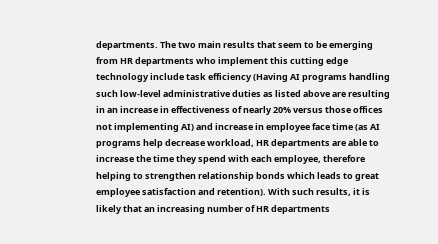departments. The two main results that seem to be emerging from HR departments who implement this cutting edge technology include task efficiency (Having AI programs handling such low-level administrative duties as listed above are resulting in an increase in effectiveness of nearly 20% versus those offices not implementing AI) and increase in employee face time (as AI programs help decrease workload, HR departments are able to increase the time they spend with each employee, therefore helping to strengthen relationship bonds which leads to great employee satisfaction and retention). With such results, it is likely that an increasing number of HR departments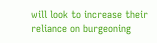will look to increase their reliance on burgeoning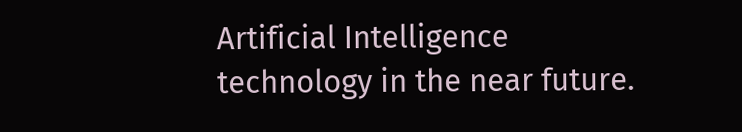Artificial Intelligence technology in the near future.